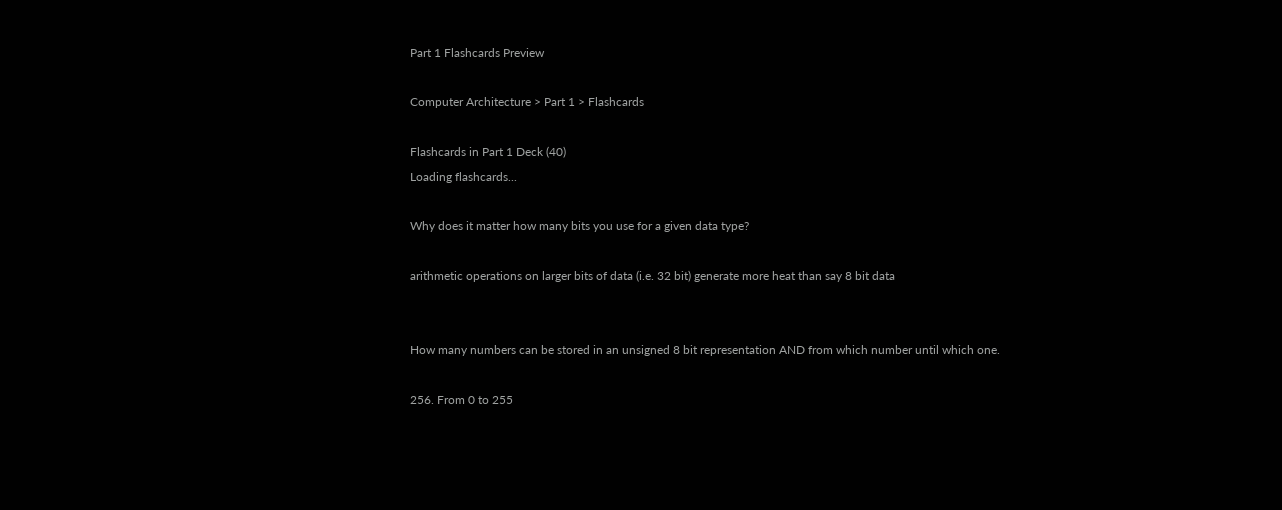Part 1 Flashcards Preview

Computer Architecture > Part 1 > Flashcards

Flashcards in Part 1 Deck (40)
Loading flashcards...

Why does it matter how many bits you use for a given data type?

arithmetic operations on larger bits of data (i.e. 32 bit) generate more heat than say 8 bit data


How many numbers can be stored in an unsigned 8 bit representation AND from which number until which one.

256. From 0 to 255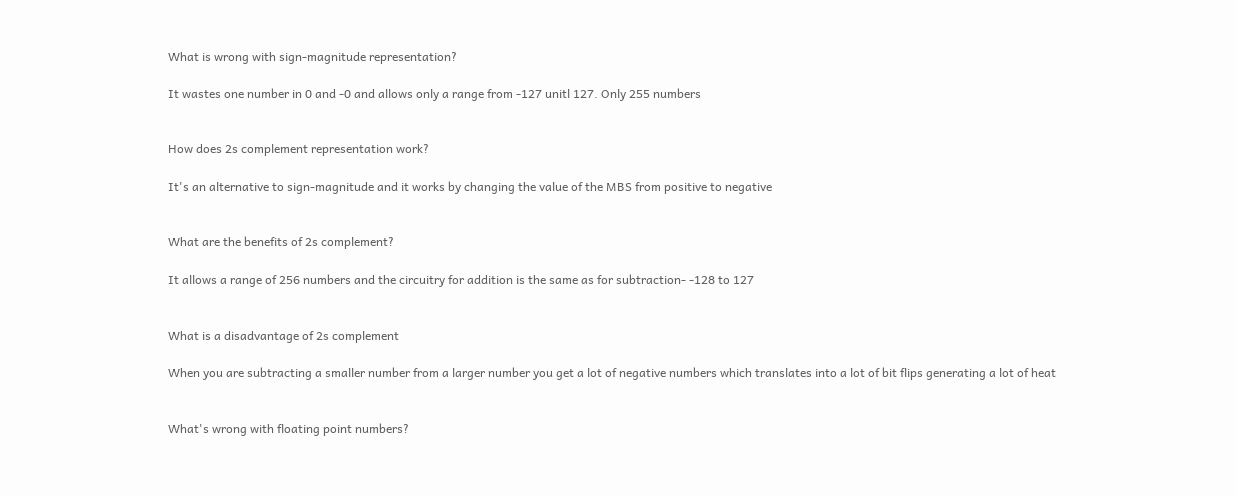What is wrong with sign-magnitude representation?

It wastes one number in 0 and -0 and allows only a range from -127 unitl 127. Only 255 numbers


How does 2s complement representation work?

It's an alternative to sign-magnitude and it works by changing the value of the MBS from positive to negative


What are the benefits of 2s complement?

It allows a range of 256 numbers and the circuitry for addition is the same as for subtraction- -128 to 127


What is a disadvantage of 2s complement

When you are subtracting a smaller number from a larger number you get a lot of negative numbers which translates into a lot of bit flips generating a lot of heat


What's wrong with floating point numbers?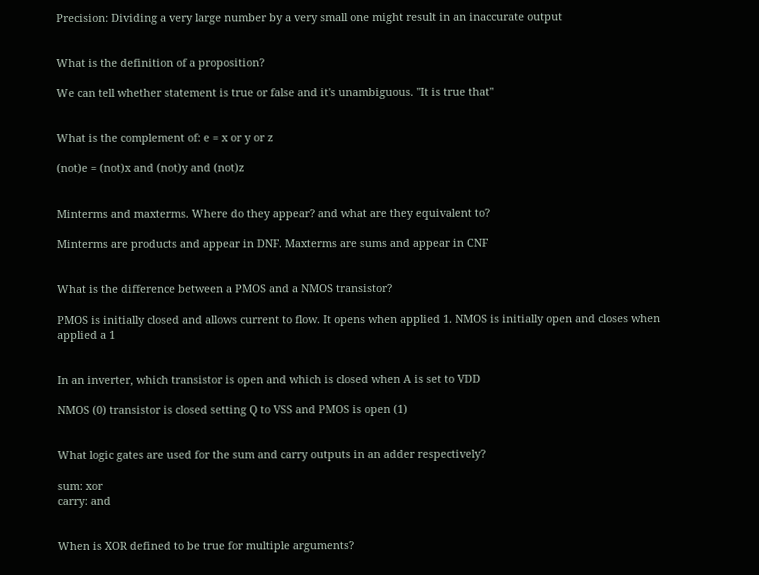Precision: Dividing a very large number by a very small one might result in an inaccurate output


What is the definition of a proposition?

We can tell whether statement is true or false and it's unambiguous. "It is true that"


What is the complement of: e = x or y or z

(not)e = (not)x and (not)y and (not)z


Minterms and maxterms. Where do they appear? and what are they equivalent to?

Minterms are products and appear in DNF. Maxterms are sums and appear in CNF


What is the difference between a PMOS and a NMOS transistor?

PMOS is initially closed and allows current to flow. It opens when applied 1. NMOS is initially open and closes when applied a 1


In an inverter, which transistor is open and which is closed when A is set to VDD

NMOS (0) transistor is closed setting Q to VSS and PMOS is open (1)


What logic gates are used for the sum and carry outputs in an adder respectively?

sum: xor
carry: and


When is XOR defined to be true for multiple arguments?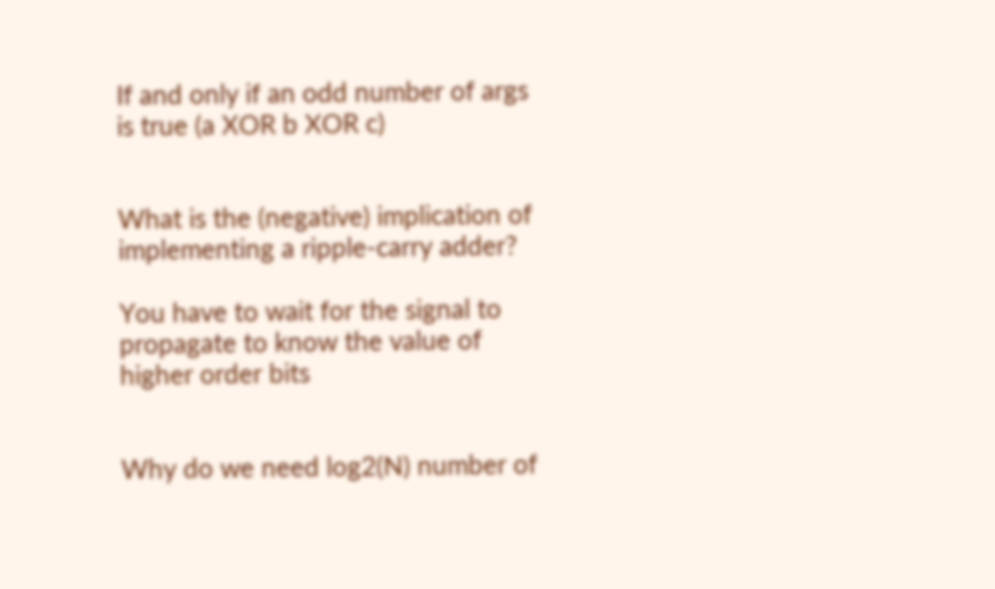If and only if an odd number of args is true (a XOR b XOR c)


What is the (negative) implication of implementing a ripple-carry adder?

You have to wait for the signal to propagate to know the value of higher order bits


Why do we need log2(N) number of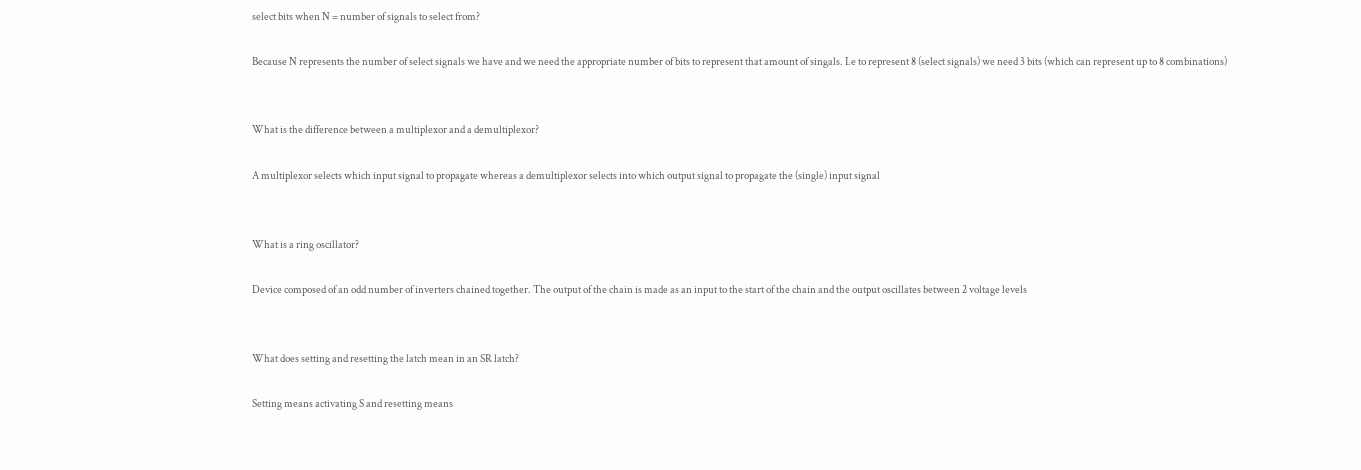select bits when N = number of signals to select from?

Because N represents the number of select signals we have and we need the appropriate number of bits to represent that amount of singals. I.e to represent 8 (select signals) we need 3 bits (which can represent up to 8 combinations)


What is the difference between a multiplexor and a demultiplexor?

A multiplexor selects which input signal to propagate whereas a demultiplexor selects into which output signal to propagate the (single) input signal


What is a ring oscillator?

Device composed of an odd number of inverters chained together. The output of the chain is made as an input to the start of the chain and the output oscillates between 2 voltage levels


What does setting and resetting the latch mean in an SR latch?

Setting means activating S and resetting means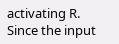activating R. Since the input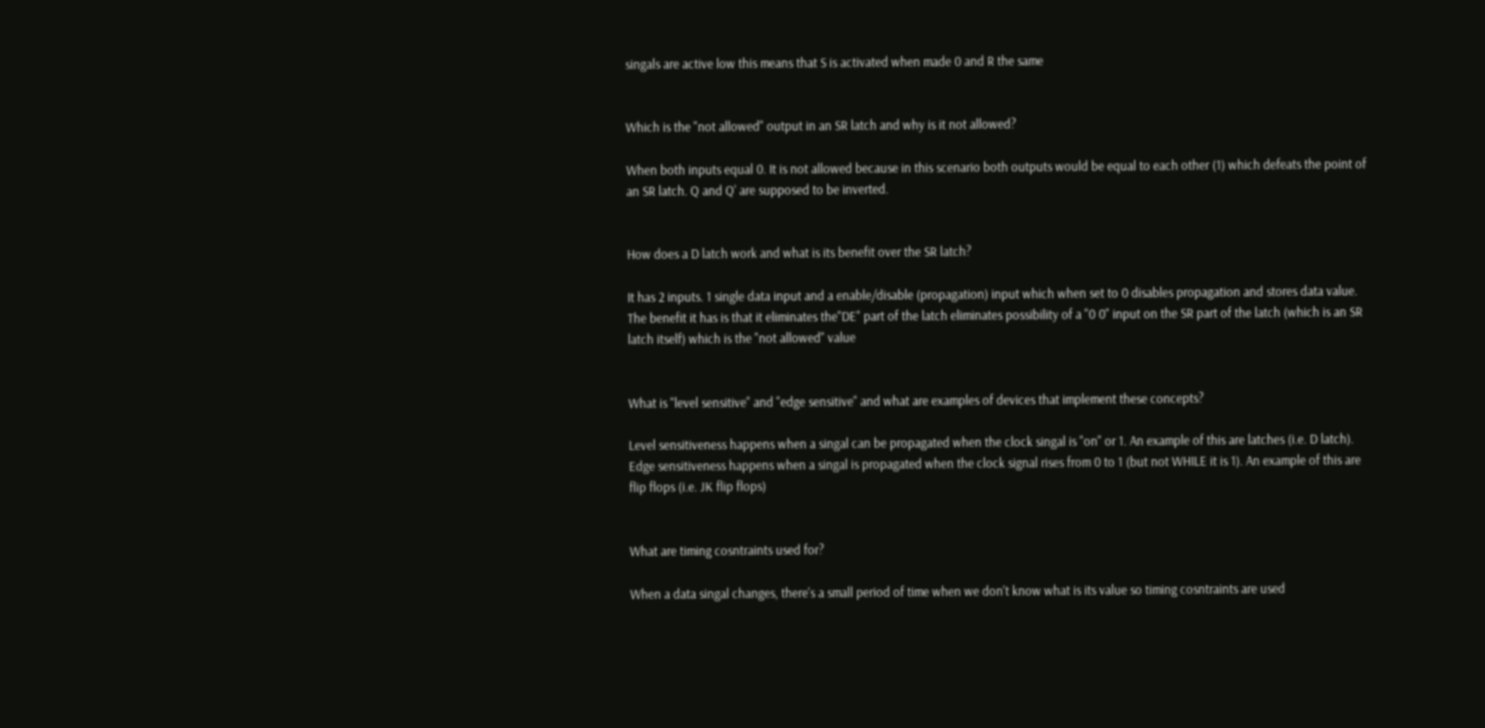singals are active low this means that S is activated when made 0 and R the same


Which is the "not allowed" output in an SR latch and why is it not allowed?

When both inputs equal 0. It is not allowed because in this scenario both outputs would be equal to each other (1) which defeats the point of an SR latch. Q and Q' are supposed to be inverted.


How does a D latch work and what is its benefit over the SR latch?

It has 2 inputs. 1 single data input and a enable/disable (propagation) input which when set to 0 disables propagation and stores data value. The benefit it has is that it eliminates the"DE" part of the latch eliminates possibility of a "0 0" input on the SR part of the latch (which is an SR latch itself) which is the "not allowed" value


What is "level sensitive" and "edge sensitive" and what are examples of devices that implement these concepts?

Level sensitiveness happens when a singal can be propagated when the clock singal is "on" or 1. An example of this are latches (i.e. D latch). Edge sensitiveness happens when a singal is propagated when the clock signal rises from 0 to 1 (but not WHILE it is 1). An example of this are flip flops (i.e. JK flip flops)


What are timing cosntraints used for?

When a data singal changes, there's a small period of time when we don't know what is its value so timing cosntraints are used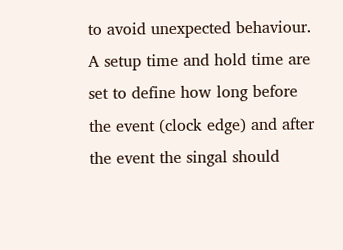to avoid unexpected behaviour. A setup time and hold time are set to define how long before the event (clock edge) and after the event the singal should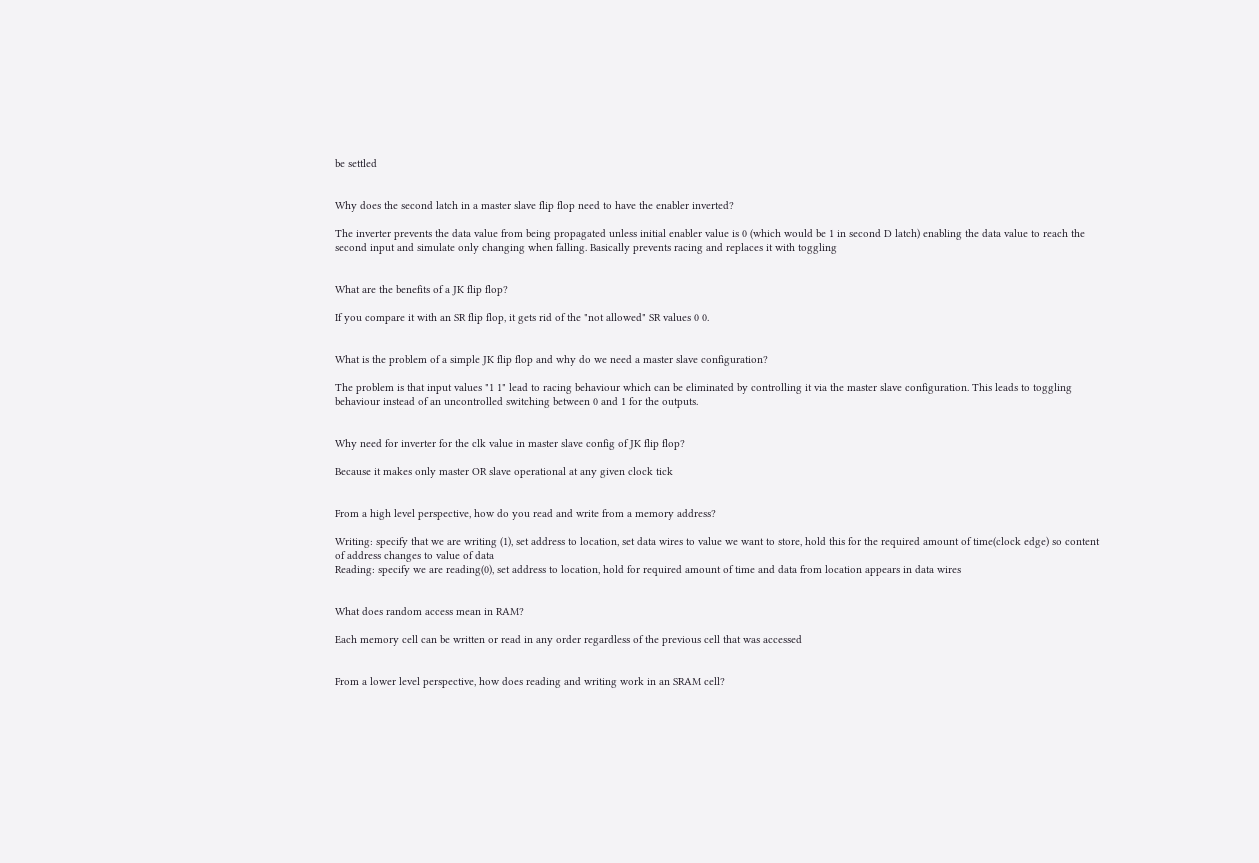be settled


Why does the second latch in a master slave flip flop need to have the enabler inverted?

The inverter prevents the data value from being propagated unless initial enabler value is 0 (which would be 1 in second D latch) enabling the data value to reach the second input and simulate only changing when falling. Basically prevents racing and replaces it with toggling


What are the benefits of a JK flip flop?

If you compare it with an SR flip flop, it gets rid of the "not allowed" SR values 0 0.


What is the problem of a simple JK flip flop and why do we need a master slave configuration?

The problem is that input values "1 1" lead to racing behaviour which can be eliminated by controlling it via the master slave configuration. This leads to toggling behaviour instead of an uncontrolled switching between 0 and 1 for the outputs.


Why need for inverter for the clk value in master slave config of JK flip flop?

Because it makes only master OR slave operational at any given clock tick


From a high level perspective, how do you read and write from a memory address?

Writing: specify that we are writing (1), set address to location, set data wires to value we want to store, hold this for the required amount of time(clock edge) so content of address changes to value of data
Reading: specify we are reading(0), set address to location, hold for required amount of time and data from location appears in data wires


What does random access mean in RAM?

Each memory cell can be written or read in any order regardless of the previous cell that was accessed


From a lower level perspective, how does reading and writing work in an SRAM cell?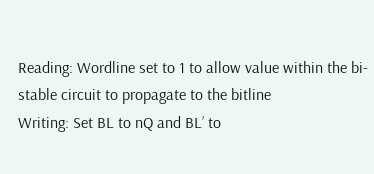Reading: Wordline set to 1 to allow value within the bi-stable circuit to propagate to the bitline
Writing: Set BL to nQ and BL’ to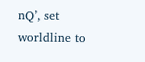nQ’, set worldline to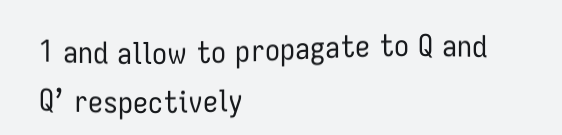1 and allow to propagate to Q and Q’ respectively